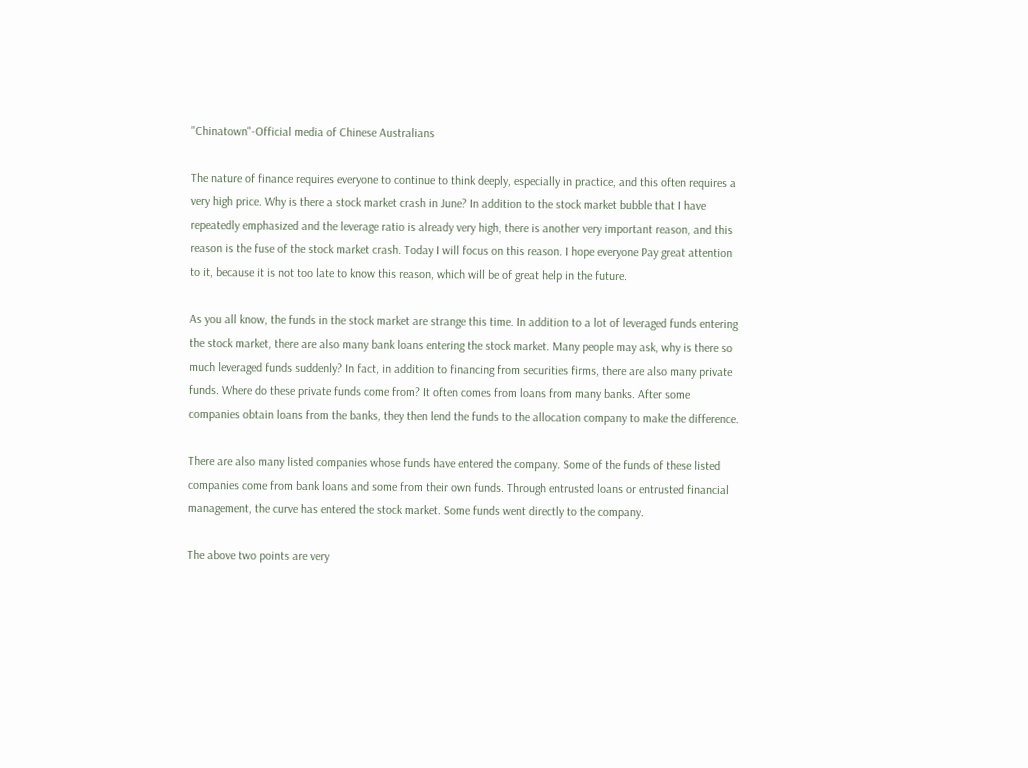"Chinatown"-Official media of Chinese Australians

The nature of finance requires everyone to continue to think deeply, especially in practice, and this often requires a very high price. Why is there a stock market crash in June? In addition to the stock market bubble that I have repeatedly emphasized and the leverage ratio is already very high, there is another very important reason, and this reason is the fuse of the stock market crash. Today I will focus on this reason. I hope everyone Pay great attention to it, because it is not too late to know this reason, which will be of great help in the future.

As you all know, the funds in the stock market are strange this time. In addition to a lot of leveraged funds entering the stock market, there are also many bank loans entering the stock market. Many people may ask, why is there so much leveraged funds suddenly? In fact, in addition to financing from securities firms, there are also many private funds. Where do these private funds come from? It often comes from loans from many banks. After some companies obtain loans from the banks, they then lend the funds to the allocation company to make the difference.

There are also many listed companies whose funds have entered the company. Some of the funds of these listed companies come from bank loans and some from their own funds. Through entrusted loans or entrusted financial management, the curve has entered the stock market. Some funds went directly to the company.

The above two points are very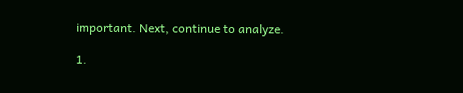important. Next, continue to analyze.

1.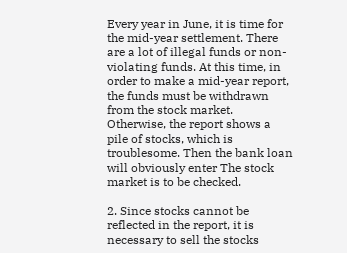Every year in June, it is time for the mid-year settlement. There are a lot of illegal funds or non-violating funds. At this time, in order to make a mid-year report, the funds must be withdrawn from the stock market. Otherwise, the report shows a pile of stocks, which is troublesome. Then the bank loan will obviously enter The stock market is to be checked.

2. Since stocks cannot be reflected in the report, it is necessary to sell the stocks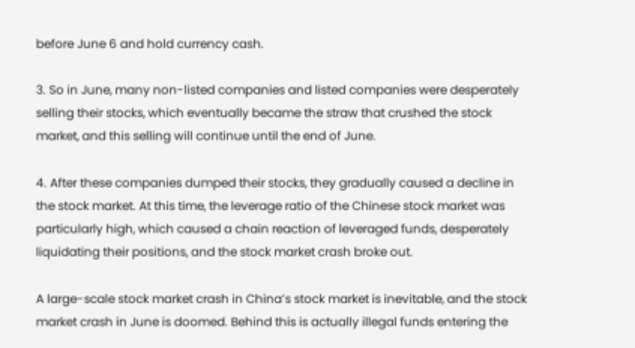before June 6 and hold currency cash.

3. So in June, many non-listed companies and listed companies were desperately selling their stocks, which eventually became the straw that crushed the stock market, and this selling will continue until the end of June.

4. After these companies dumped their stocks, they gradually caused a decline in the stock market. At this time, the leverage ratio of the Chinese stock market was particularly high, which caused a chain reaction of leveraged funds, desperately liquidating their positions, and the stock market crash broke out.

A large-scale stock market crash in China’s stock market is inevitable, and the stock market crash in June is doomed. Behind this is actually illegal funds entering the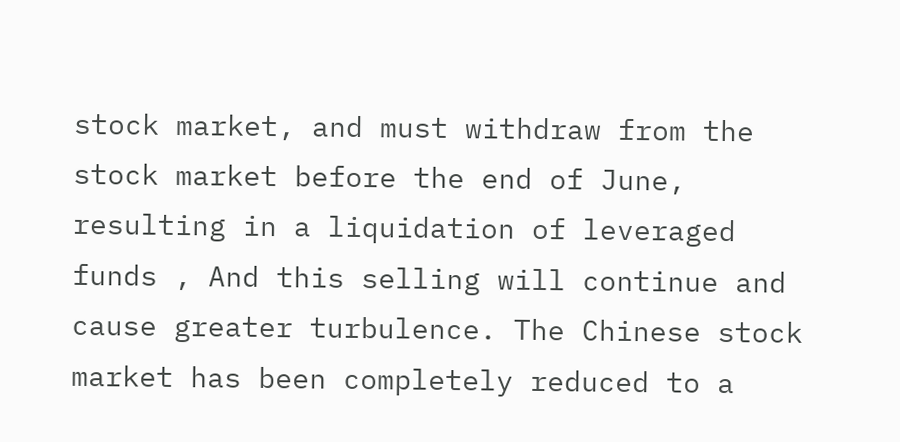stock market, and must withdraw from the stock market before the end of June, resulting in a liquidation of leveraged funds , And this selling will continue and cause greater turbulence. The Chinese stock market has been completely reduced to a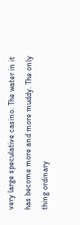very large speculative casino. The water in it has become more and more muddy. The only thing ordinary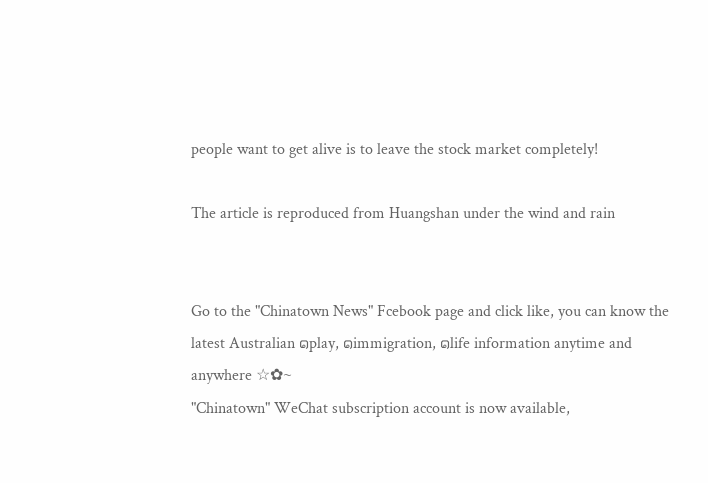people want to get alive is to leave the stock market completely!

The article is reproduced from Huangshan under the wind and rain


Go to the "Chinatown News" Fcebook page and click like, you can know the latest Australian ๑play, ๑immigration, ๑life information anytime and anywhere ☆✿~
"Chinatown" WeChat subscription account is now available,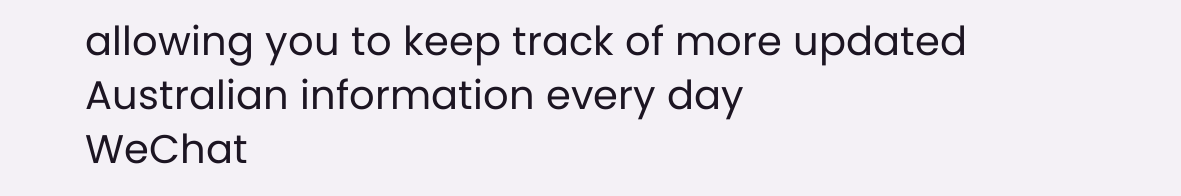allowing you to keep track of more updated Australian information every day
WeChat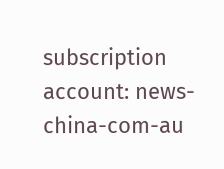subscription account: news-china-com-au